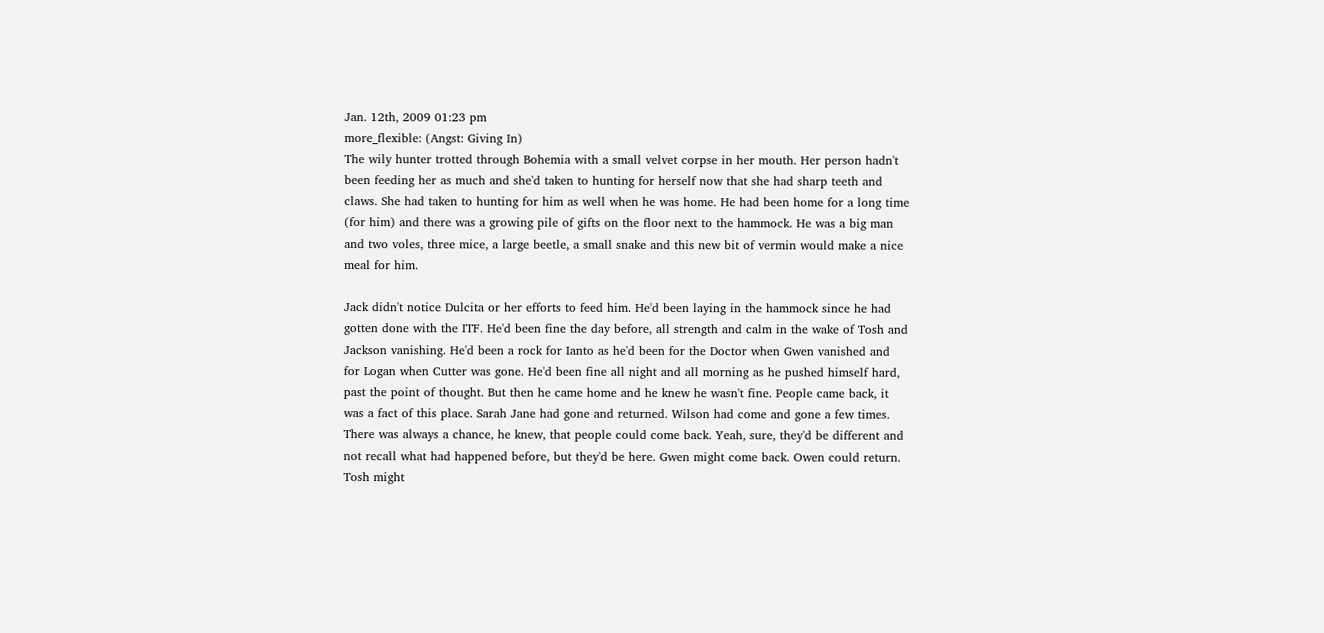Jan. 12th, 2009 01:23 pm
more_flexible: (Angst: Giving In)
The wily hunter trotted through Bohemia with a small velvet corpse in her mouth. Her person hadn't been feeding her as much and she'd taken to hunting for herself now that she had sharp teeth and claws. She had taken to hunting for him as well when he was home. He had been home for a long time (for him) and there was a growing pile of gifts on the floor next to the hammock. He was a big man and two voles, three mice, a large beetle, a small snake and this new bit of vermin would make a nice meal for him.

Jack didn't notice Dulcita or her efforts to feed him. He'd been laying in the hammock since he had gotten done with the ITF. He'd been fine the day before, all strength and calm in the wake of Tosh and Jackson vanishing. He'd been a rock for Ianto as he'd been for the Doctor when Gwen vanished and for Logan when Cutter was gone. He'd been fine all night and all morning as he pushed himself hard, past the point of thought. But then he came home and he knew he wasn't fine. People came back, it was a fact of this place. Sarah Jane had gone and returned. Wilson had come and gone a few times. There was always a chance, he knew, that people could come back. Yeah, sure, they'd be different and not recall what had happened before, but they'd be here. Gwen might come back. Owen could return. Tosh might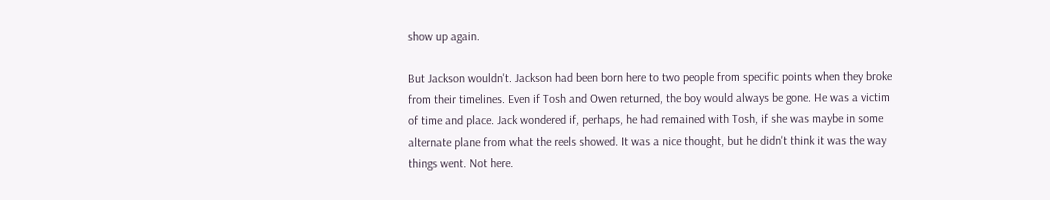show up again.

But Jackson wouldn't. Jackson had been born here to two people from specific points when they broke from their timelines. Even if Tosh and Owen returned, the boy would always be gone. He was a victim of time and place. Jack wondered if, perhaps, he had remained with Tosh, if she was maybe in some alternate plane from what the reels showed. It was a nice thought, but he didn't think it was the way things went. Not here.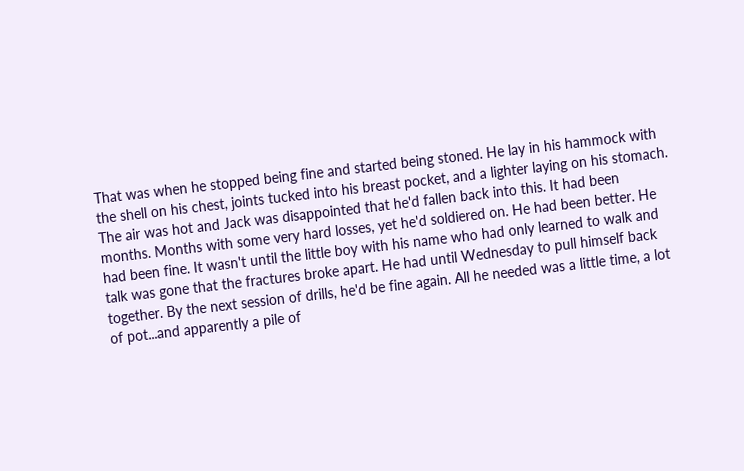That was when he stopped being fine and started being stoned. He lay in his hammock with the shell on his chest, joints tucked into his breast pocket, and a lighter laying on his stomach. The air was hot and Jack was disappointed that he'd fallen back into this. It had been months. Months with some very hard losses, yet he'd soldiered on. He had been better. He had been fine. It wasn't until the little boy with his name who had only learned to walk and talk was gone that the fractures broke apart. He had until Wednesday to pull himself back together. By the next session of drills, he'd be fine again. All he needed was a little time, a lot of pot...and apparently a pile of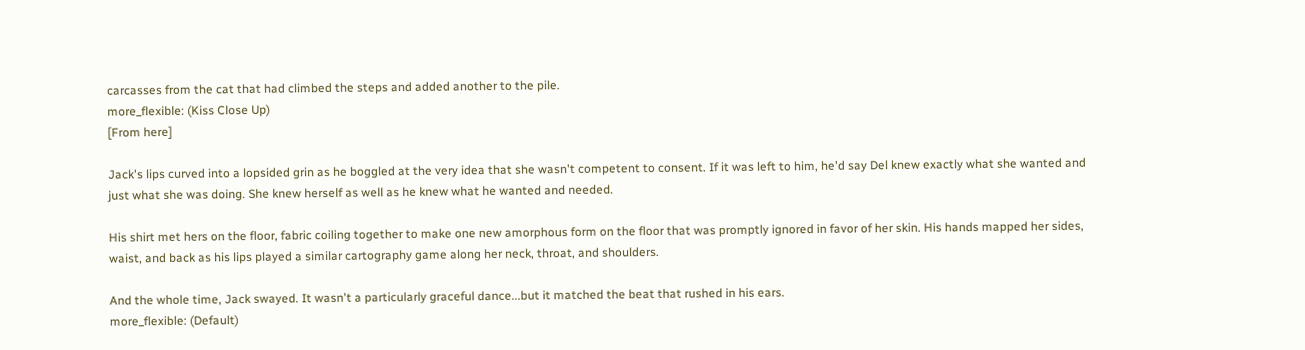carcasses from the cat that had climbed the steps and added another to the pile.
more_flexible: (Kiss Close Up)
[From here]

Jack's lips curved into a lopsided grin as he boggled at the very idea that she wasn't competent to consent. If it was left to him, he'd say Del knew exactly what she wanted and just what she was doing. She knew herself as well as he knew what he wanted and needed.

His shirt met hers on the floor, fabric coiling together to make one new amorphous form on the floor that was promptly ignored in favor of her skin. His hands mapped her sides, waist, and back as his lips played a similar cartography game along her neck, throat, and shoulders.

And the whole time, Jack swayed. It wasn't a particularly graceful dance...but it matched the beat that rushed in his ears.
more_flexible: (Default)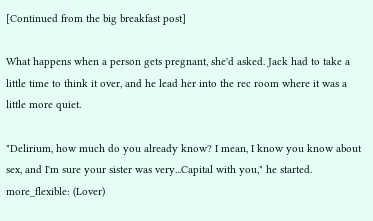[Continued from the big breakfast post]

What happens when a person gets pregnant, she'd asked. Jack had to take a little time to think it over, and he lead her into the rec room where it was a little more quiet.

"Delirium, how much do you already know? I mean, I know you know about sex, and I'm sure your sister was very...Capital with you," he started.
more_flexible: (Lover)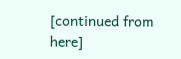[continued from here]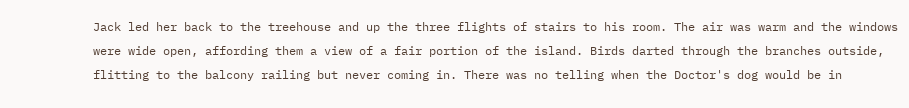Jack led her back to the treehouse and up the three flights of stairs to his room. The air was warm and the windows were wide open, affording them a view of a fair portion of the island. Birds darted through the branches outside, flitting to the balcony railing but never coming in. There was no telling when the Doctor's dog would be in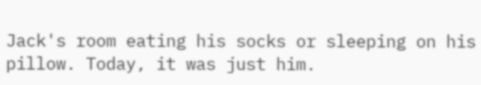Jack's room eating his socks or sleeping on his pillow. Today, it was just him.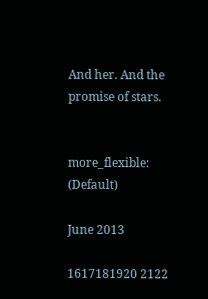And her. And the promise of stars.


more_flexible: (Default)

June 2013

1617181920 2122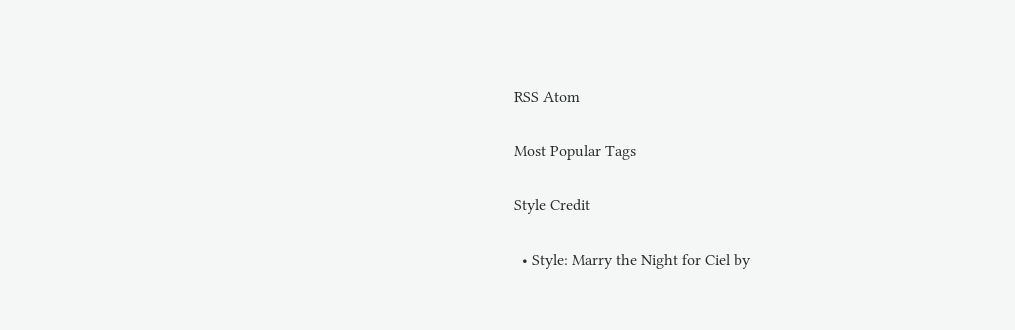RSS Atom

Most Popular Tags

Style Credit

  • Style: Marry the Night for Ciel by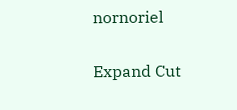nornoriel

Expand Cut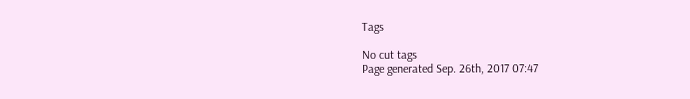Tags

No cut tags
Page generated Sep. 26th, 2017 07:47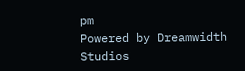pm
Powered by Dreamwidth Studios